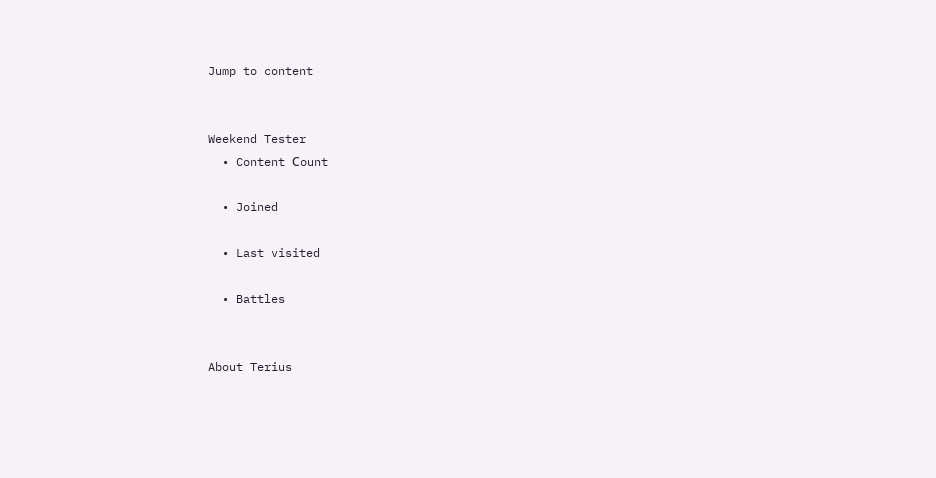Jump to content


Weekend Tester
  • Content Сount

  • Joined

  • Last visited

  • Battles


About Terius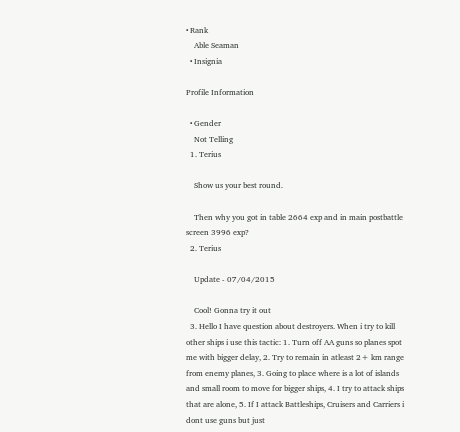• Rank
    Able Seaman
  • Insignia

Profile Information

  • Gender
    Not Telling
  1. Terius

    Show us your best round.

    Then why you got in table 2664 exp and in main postbattle screen 3996 exp?
  2. Terius

    Update - 07/04/2015

    Cool! Gonna try it out
  3. Hello I have question about destroyers. When i try to kill other ships i use this tactic: 1. Turn off AA guns so planes spot me with bigger delay, 2. Try to remain in atleast 2+ km range from enemy planes, 3. Going to place where is a lot of islands and small room to move for bigger ships, 4. I try to attack ships that are alone, 5. If I attack Battleships, Cruisers and Carriers i dont use guns but just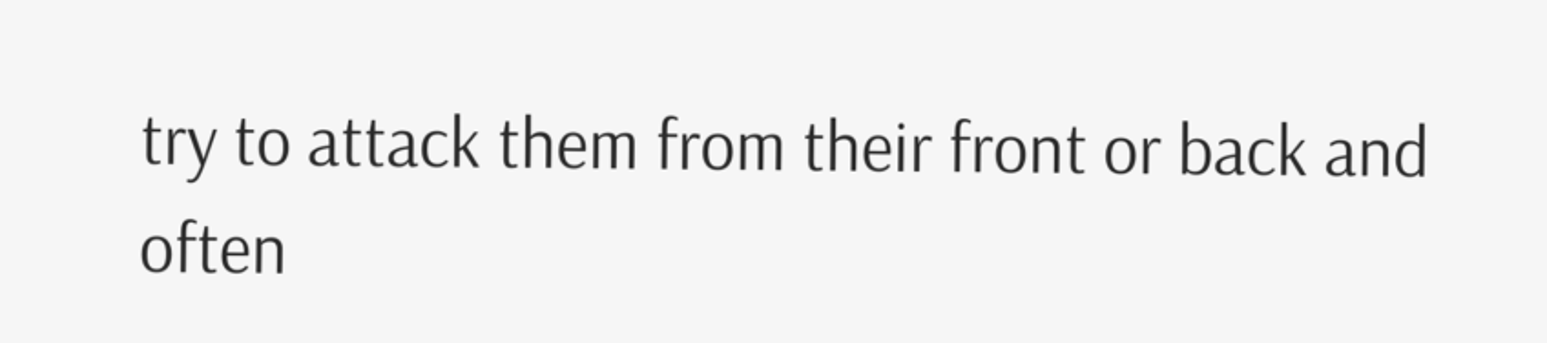try to attack them from their front or back and often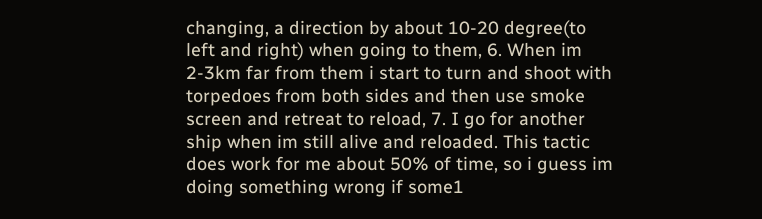changing, a direction by about 10-20 degree(to left and right) when going to them, 6. When im 2-3km far from them i start to turn and shoot with torpedoes from both sides and then use smoke screen and retreat to reload, 7. I go for another ship when im still alive and reloaded. This tactic does work for me about 50% of time, so i guess im doing something wrong if some1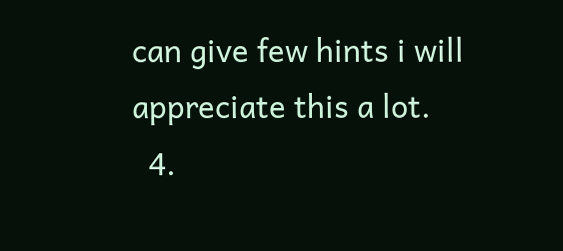can give few hints i will appreciate this a lot.
  4.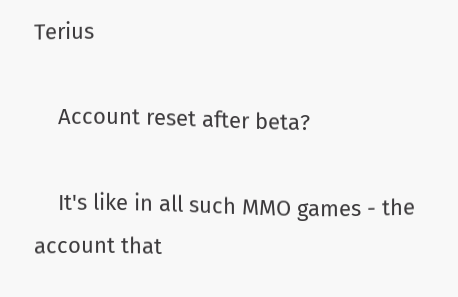Terius

    Account reset after beta?

    It's like in all such MMO games - the account that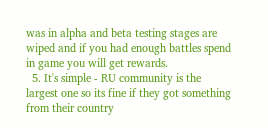was in alpha and beta testing stages are wiped and if you had enough battles spend in game you will get rewards.
  5. It's simple - RU community is the largest one so its fine if they got something from their country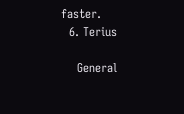faster.
  6. Terius

    General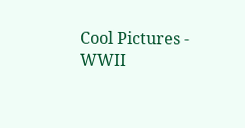Cool Pictures - WWII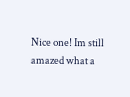Nice one! Im still amazed what a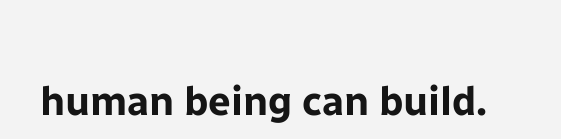human being can build.